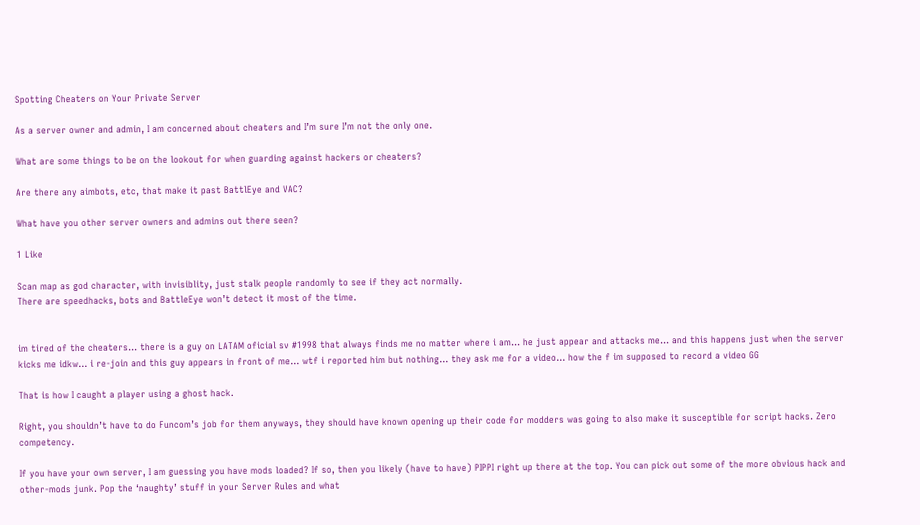Spotting Cheaters on Your Private Server

As a server owner and admin, I am concerned about cheaters and I’m sure I’m not the only one.

What are some things to be on the lookout for when guarding against hackers or cheaters?

Are there any aimbots, etc, that make it past BattlEye and VAC?

What have you other server owners and admins out there seen?

1 Like

Scan map as god character, with invisiblity, just stalk people randomly to see if they act normally.
There are speedhacks, bots and BattleEye won’t detect it most of the time.


im tired of the cheaters… there is a guy on LATAM oficial sv #1998 that always finds me no matter where i am… he just appear and attacks me… and this happens just when the server kicks me idkw… i re-join and this guy appears in front of me… wtf i reported him but nothing… they ask me for a video… how the f im supposed to record a video GG

That is how I caught a player using a ghost hack.

Right, you shouldn’t have to do Funcom’s job for them anyways, they should have known opening up their code for modders was going to also make it susceptible for script hacks. Zero competency.

If you have your own server, I am guessing you have mods loaded? If so, then you likely (have to have) PIPPI right up there at the top. You can pick out some of the more obvious hack and other-mods junk. Pop the ‘naughty’ stuff in your Server Rules and what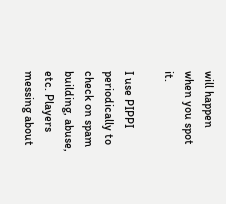will happen when you spot it.

I use PIPPI periodically to check on spam building, abuse, etc. Players messing about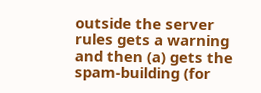outside the server rules gets a warning and then (a) gets the spam-building (for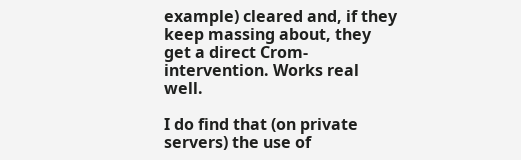example) cleared and, if they keep massing about, they get a direct Crom-intervention. Works real well.

I do find that (on private servers) the use of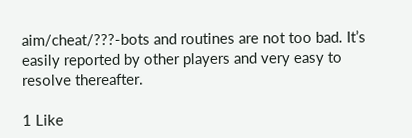aim/cheat/???-bots and routines are not too bad. It’s easily reported by other players and very easy to resolve thereafter.

1 Like